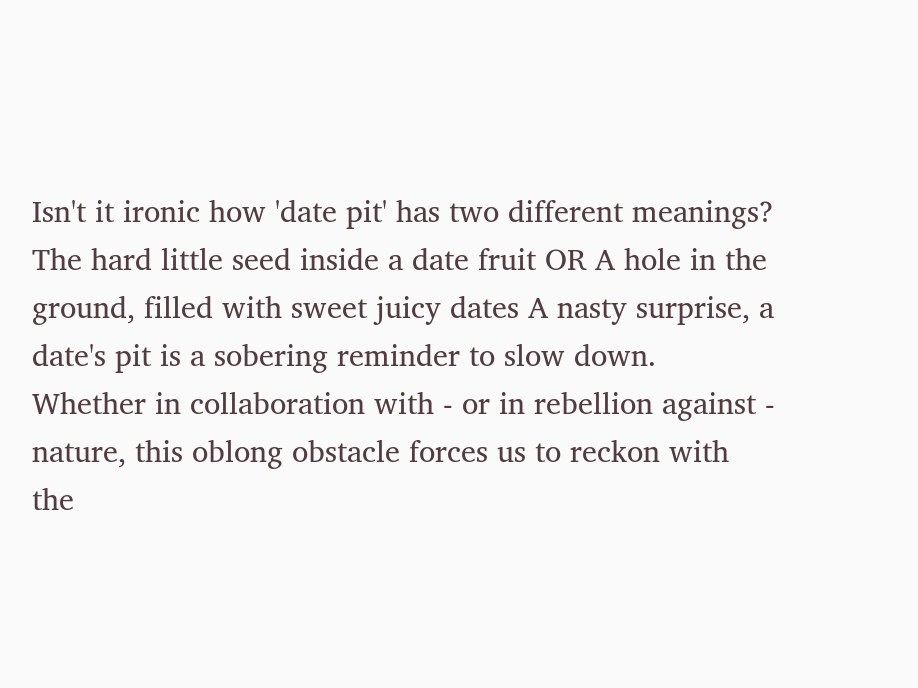Isn't it ironic how 'date pit' has two different meanings? The hard little seed inside a date fruit OR A hole in the ground, filled with sweet juicy dates A nasty surprise, a date's pit is a sobering reminder to slow down. Whether in collaboration with - or in rebellion against - nature, this oblong obstacle forces us to reckon with the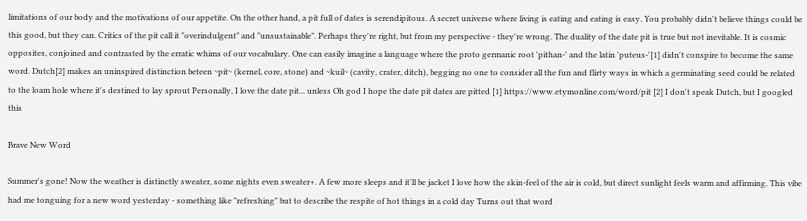limitations of our body and the motivations of our appetite. On the other hand, a pit full of dates is serendipitous. A secret universe where living is eating and eating is easy. You probably didn't believe things could be this good, but they can. Critics of the pit call it "overindulgent" and "unsustainable". Perhaps they're right, but from my perspective - they're wrong. The duality of the date pit is true but not inevitable. It is cosmic opposites, conjoined and contrasted by the erratic whims of our vocabulary. One can easily imagine a language where the proto germanic root 'pithan-' and the latin 'puteus-'[1] didn't conspire to become the same word. Dutch[2] makes an uninspired distinction beteen ~pit~ (kernel, core, stone) and ~kuil~ (cavity, crater, ditch), begging no one to consider all the fun and flirty ways in which a germinating seed could be related to the loam hole where it's destined to lay sprout Personally, I love the date pit... unless Oh god I hope the date pit dates are pitted [1] https://www.etymonline.com/word/pit [2] I don't speak Dutch, but I googled this

Brave New Word

Summer's gone! Now the weather is distinctly sweater, some nights even sweater+. A few more sleeps and it'll be jacket I love how the skin-feel of the air is cold, but direct sunlight feels warm and affirming. This vibe had me tonguing for a new word yesterday - something like "refreshing" but to describe the respite of hot things in a cold day Turns out that word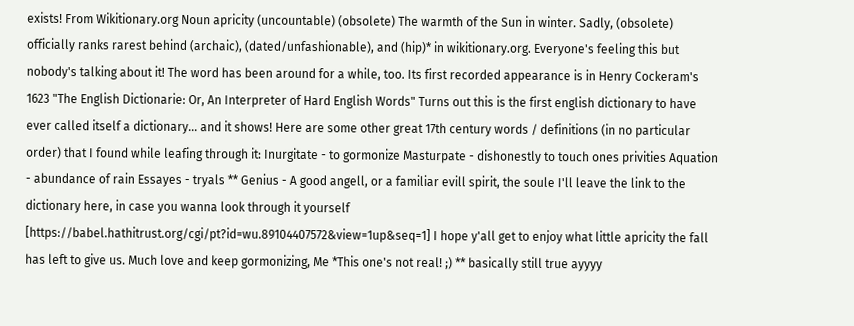exists! From Wikitionary.org Noun apricity (uncountable) (obsolete) The warmth of the Sun in winter. Sadly, (obsolete) officially ranks rarest behind (archaic), (dated/unfashionable), and (hip)* in wikitionary.org. Everyone's feeling this but nobody's talking about it! The word has been around for a while, too. Its first recorded appearance is in Henry Cockeram's 1623 "The English Dictionarie: Or, An Interpreter of Hard English Words" Turns out this is the first english dictionary to have ever called itself a dictionary... and it shows! Here are some other great 17th century words / definitions (in no particular order) that I found while leafing through it: Inurgitate - to gormonize Masturpate - dishonestly to touch ones privities Aquation - abundance of rain Essayes - tryals ** Genius - A good angell, or a familiar evill spirit, the soule I'll leave the link to the dictionary here, in case you wanna look through it yourself [https://babel.hathitrust.org/cgi/pt?id=wu.89104407572&view=1up&seq=1] I hope y'all get to enjoy what little apricity the fall has left to give us. Much love and keep gormonizing, Me *This one's not real! ;) ** basically still true ayyyy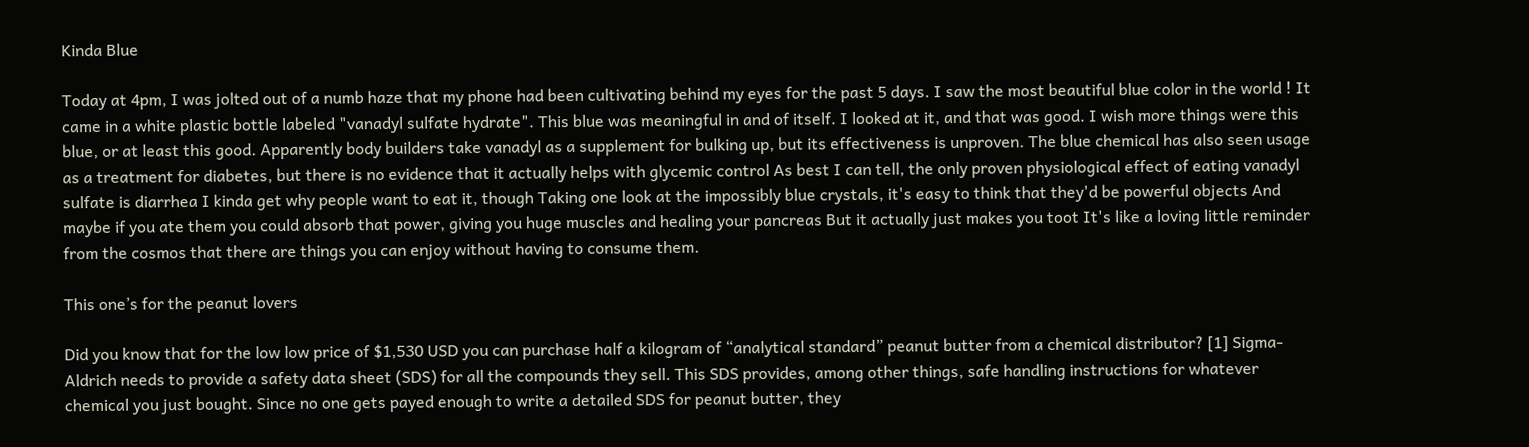Kinda Blue

Today at 4pm, I was jolted out of a numb haze that my phone had been cultivating behind my eyes for the past 5 days. I saw the most beautiful blue color in the world ! It came in a white plastic bottle labeled "vanadyl sulfate hydrate". This blue was meaningful in and of itself. I looked at it, and that was good. I wish more things were this blue, or at least this good. Apparently body builders take vanadyl as a supplement for bulking up, but its effectiveness is unproven. The blue chemical has also seen usage as a treatment for diabetes, but there is no evidence that it actually helps with glycemic control As best I can tell, the only proven physiological effect of eating vanadyl sulfate is diarrhea I kinda get why people want to eat it, though Taking one look at the impossibly blue crystals, it's easy to think that they'd be powerful objects And maybe if you ate them you could absorb that power, giving you huge muscles and healing your pancreas But it actually just makes you toot It's like a loving little reminder from the cosmos that there are things you can enjoy without having to consume them.

This one’s for the peanut lovers

Did you know that for the low low price of $1,530 USD you can purchase half a kilogram of “analytical standard” peanut butter from a chemical distributor? [1] Sigma-Aldrich needs to provide a safety data sheet (SDS) for all the compounds they sell. This SDS provides, among other things, safe handling instructions for whatever chemical you just bought. Since no one gets payed enough to write a detailed SDS for peanut butter, they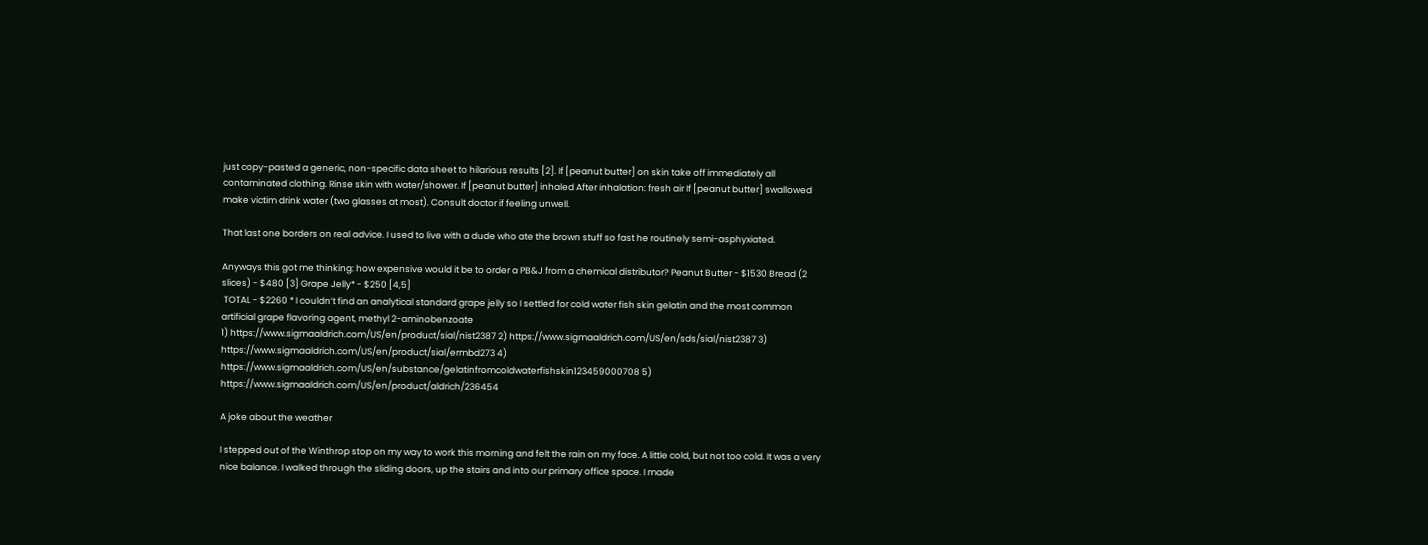just copy-pasted a generic, non-specific data sheet to hilarious results [2]. If [peanut butter] on skin take off immediately all contaminated clothing. Rinse skin with water/shower. If [peanut butter] inhaled After inhalation: fresh air If [peanut butter] swallowed make victim drink water (two glasses at most). Consult doctor if feeling unwell.

That last one borders on real advice. I used to live with a dude who ate the brown stuff so fast he routinely semi-asphyxiated.

Anyways this got me thinking: how expensive would it be to order a PB&J from a chemical distributor? Peanut Butter - $1530 Bread (2 slices) - $480 [3] Grape Jelly* - $250 [4,5]
 TOTAL - $2260 * I couldn’t find an analytical standard grape jelly so I settled for cold water fish skin gelatin and the most common artificial grape flavoring agent, methyl 2-aminobenzoate
1) https://www.sigmaaldrich.com/US/en/product/sial/nist2387 2) https://www.sigmaaldrich.com/US/en/sds/sial/nist2387 3) https://www.sigmaaldrich.com/US/en/product/sial/ermbd273 4) https://www.sigmaaldrich.com/US/en/substance/gelatinfromcoldwaterfishskin123459000708 5) https://www.sigmaaldrich.com/US/en/product/aldrich/236454

A joke about the weather

I stepped out of the Winthrop stop on my way to work this morning and felt the rain on my face. A little cold, but not too cold. It was a very nice balance. I walked through the sliding doors, up the stairs and into our primary office space. I made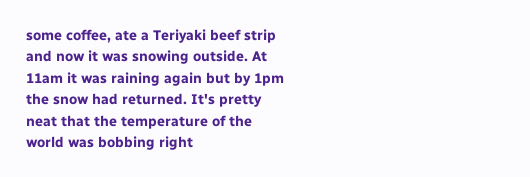some coffee, ate a Teriyaki beef strip and now it was snowing outside. At 11am it was raining again but by 1pm the snow had returned. It's pretty neat that the temperature of the world was bobbing right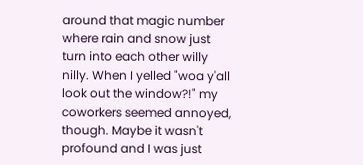around that magic number where rain and snow just turn into each other willy nilly. When I yelled "woa y'all look out the window?!" my coworkers seemed annoyed, though. Maybe it wasn't profound and I was just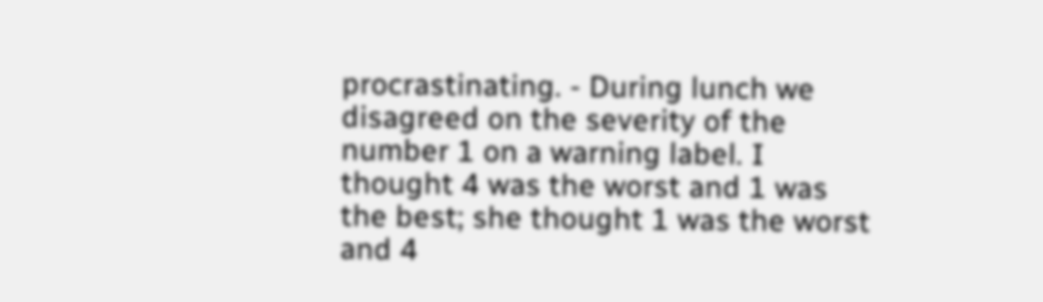procrastinating. - During lunch we disagreed on the severity of the number 1 on a warning label. I thought 4 was the worst and 1 was the best; she thought 1 was the worst and 4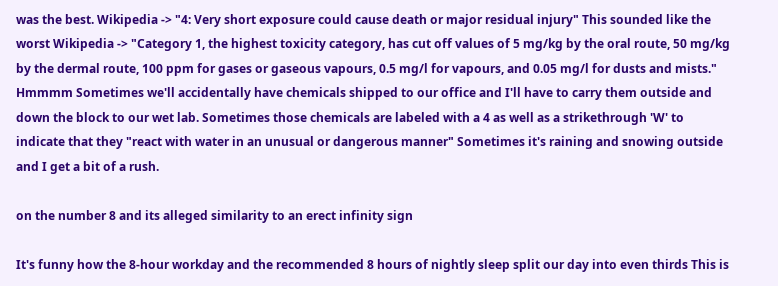was the best. Wikipedia -> "4: Very short exposure could cause death or major residual injury" This sounded like the worst Wikipedia -> "Category 1, the highest toxicity category, has cut off values of 5 mg/kg by the oral route, 50 mg/kg by the dermal route, 100 ppm for gases or gaseous vapours, 0.5 mg/l for vapours, and 0.05 mg/l for dusts and mists." Hmmmm Sometimes we'll accidentally have chemicals shipped to our office and I'll have to carry them outside and down the block to our wet lab. Sometimes those chemicals are labeled with a 4 as well as a strikethrough 'W' to indicate that they "react with water in an unusual or dangerous manner" Sometimes it's raining and snowing outside and I get a bit of a rush.

on the number 8 and its alleged similarity to an erect infinity sign

It's funny how the 8-hour workday and the recommended 8 hours of nightly sleep split our day into even thirds This is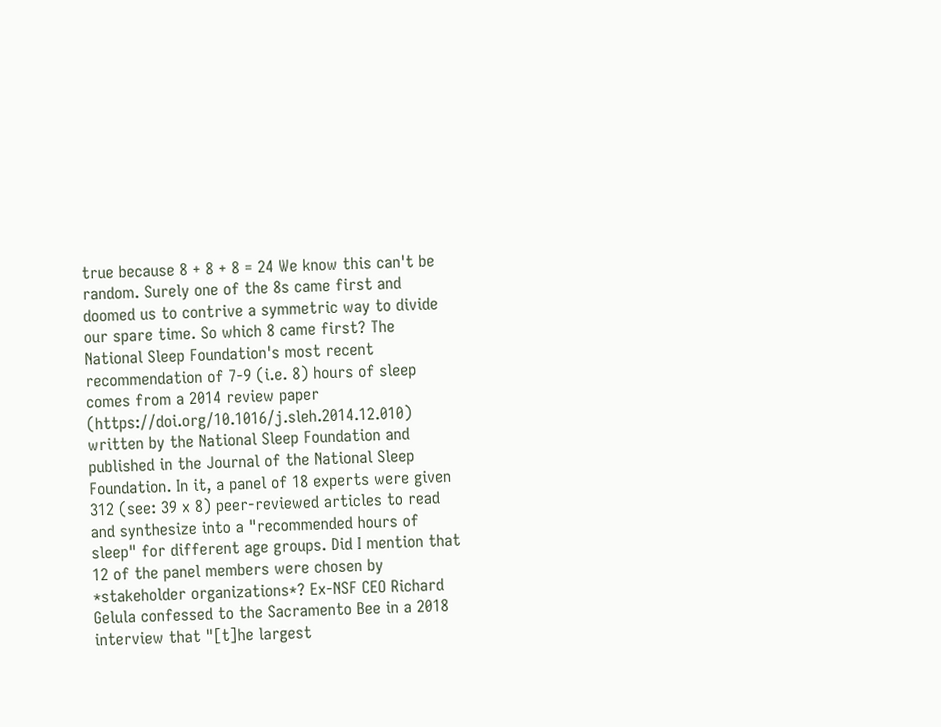true because 8 + 8 + 8 = 24 We know this can't be random. Surely one of the 8s came first and doomed us to contrive a symmetric way to divide our spare time. So which 8 came first? The National Sleep Foundation's most recent recommendation of 7-9 (i.e. 8) hours of sleep comes from a 2014 review paper (https://doi.org/10.1016/j.sleh.2014.12.010) written by the National Sleep Foundation and published in the Journal of the National Sleep Foundation. In it, a panel of 18 experts were given 312 (see: 39 x 8) peer-reviewed articles to read and synthesize into a "recommended hours of sleep" for different age groups. Did I mention that 12 of the panel members were chosen by *stakeholder organizations*? Ex-NSF CEO Richard Gelula confessed to the Sacramento Bee in a 2018 interview that "[t]he largest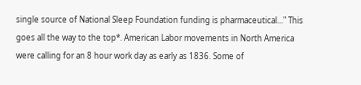single source of National Sleep Foundation funding is pharmaceutical..." This goes all the way to the top*. American Labor movements in North America were calling for an 8 hour work day as early as 1836. Some of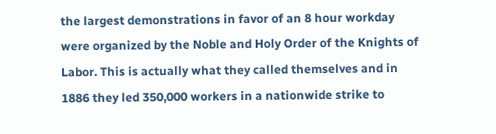the largest demonstrations in favor of an 8 hour workday were organized by the Noble and Holy Order of the Knights of Labor. This is actually what they called themselves and in 1886 they led 350,000 workers in a nationwide strike to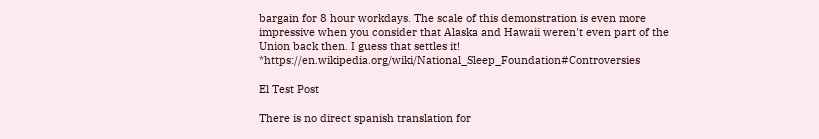bargain for 8 hour workdays. The scale of this demonstration is even more impressive when you consider that Alaska and Hawaii weren't even part of the Union back then. I guess that settles it! *https://en.wikipedia.org/wiki/National_Sleep_Foundation#Controversies

El Test Post

There is no direct spanish translation for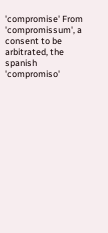'compromise' From 'compromissum', a consent to be arbitrated, the spanish 'compromiso'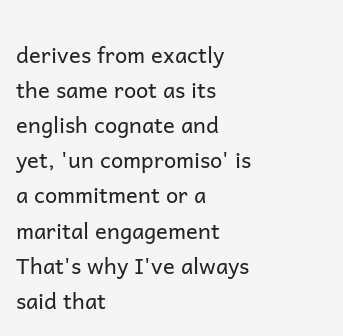derives from exactly the same root as its english cognate and yet, 'un compromiso' is a commitment or a marital engagement That's why I've always said that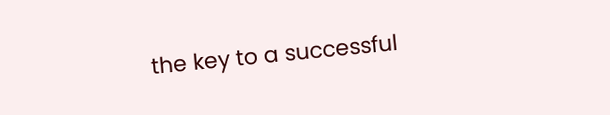the key to a successful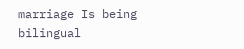marriage Is being bilingual